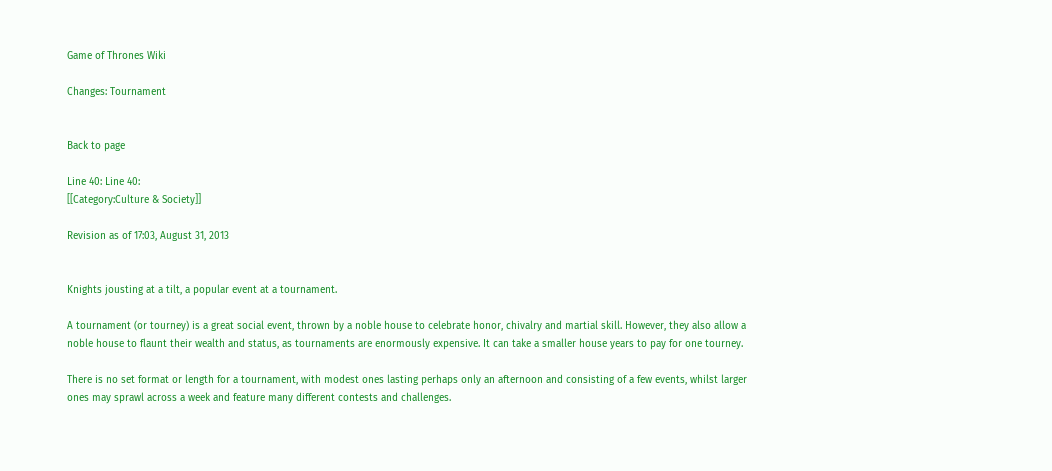Game of Thrones Wiki

Changes: Tournament


Back to page

Line 40: Line 40:
[[Category:Culture & Society]]

Revision as of 17:03, August 31, 2013


Knights jousting at a tilt, a popular event at a tournament.

A tournament (or tourney) is a great social event, thrown by a noble house to celebrate honor, chivalry and martial skill. However, they also allow a noble house to flaunt their wealth and status, as tournaments are enormously expensive. It can take a smaller house years to pay for one tourney.

There is no set format or length for a tournament, with modest ones lasting perhaps only an afternoon and consisting of a few events, whilst larger ones may sprawl across a week and feature many different contests and challenges.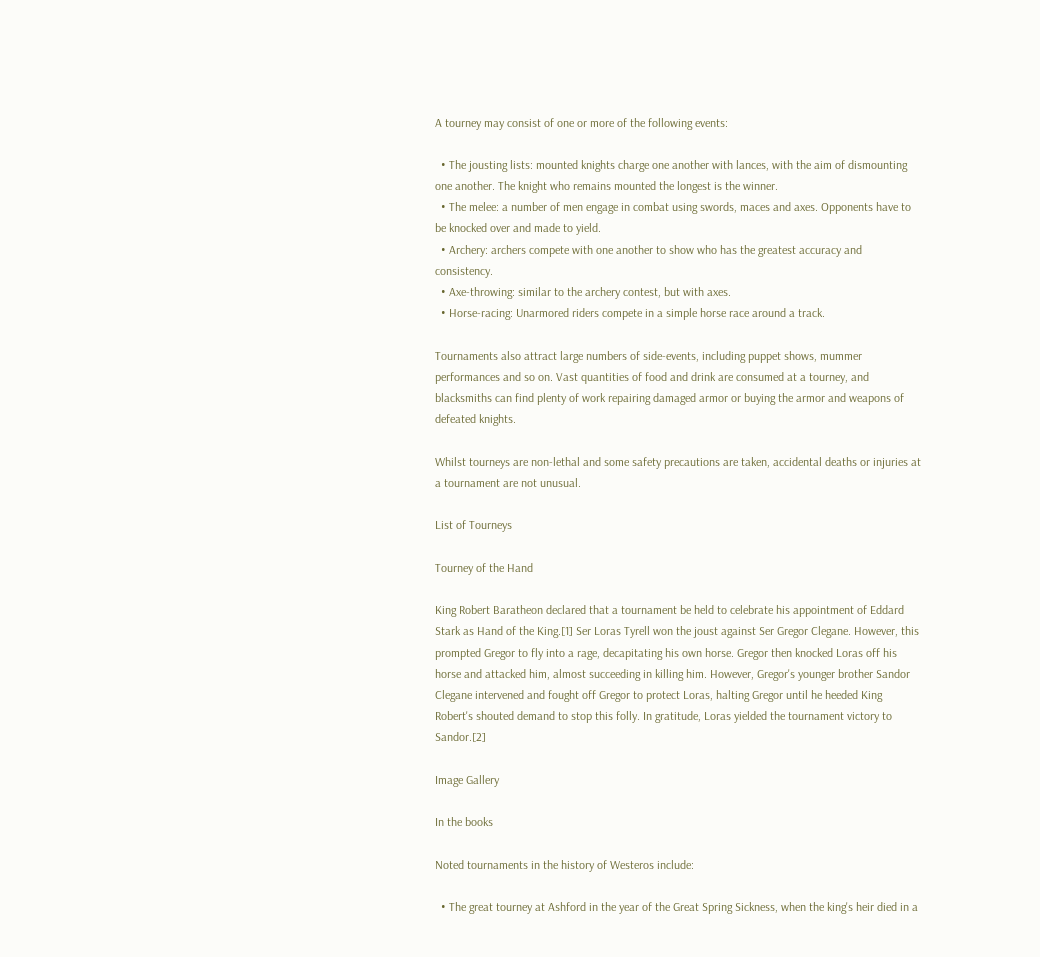A tourney may consist of one or more of the following events:

  • The jousting lists: mounted knights charge one another with lances, with the aim of dismounting one another. The knight who remains mounted the longest is the winner.
  • The melee: a number of men engage in combat using swords, maces and axes. Opponents have to be knocked over and made to yield.
  • Archery: archers compete with one another to show who has the greatest accuracy and consistency.
  • Axe-throwing: similar to the archery contest, but with axes.
  • Horse-racing: Unarmored riders compete in a simple horse race around a track.

Tournaments also attract large numbers of side-events, including puppet shows, mummer performances and so on. Vast quantities of food and drink are consumed at a tourney, and blacksmiths can find plenty of work repairing damaged armor or buying the armor and weapons of defeated knights.

Whilst tourneys are non-lethal and some safety precautions are taken, accidental deaths or injuries at a tournament are not unusual.

List of Tourneys

Tourney of the Hand

King Robert Baratheon declared that a tournament be held to celebrate his appointment of Eddard Stark as Hand of the King.[1] Ser Loras Tyrell won the joust against Ser Gregor Clegane. However, this prompted Gregor to fly into a rage, decapitating his own horse. Gregor then knocked Loras off his horse and attacked him, almost succeeding in killing him. However, Gregor's younger brother Sandor Clegane intervened and fought off Gregor to protect Loras, halting Gregor until he heeded King Robert's shouted demand to stop this folly. In gratitude, Loras yielded the tournament victory to Sandor.[2]

Image Gallery

In the books

Noted tournaments in the history of Westeros include:

  • The great tourney at Ashford in the year of the Great Spring Sickness, when the king's heir died in a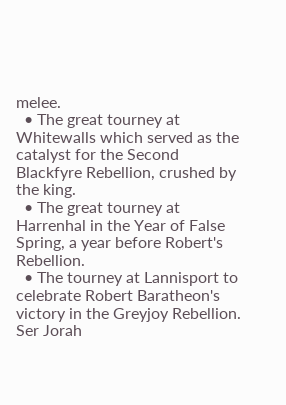melee.
  • The great tourney at Whitewalls which served as the catalyst for the Second Blackfyre Rebellion, crushed by the king.
  • The great tourney at Harrenhal in the Year of False Spring, a year before Robert's Rebellion.
  • The tourney at Lannisport to celebrate Robert Baratheon's victory in the Greyjoy Rebellion. Ser Jorah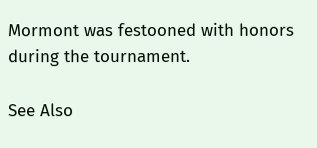Mormont was festooned with honors during the tournament.

See Also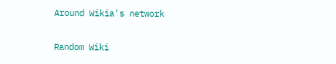Around Wikia's network

Random Wiki